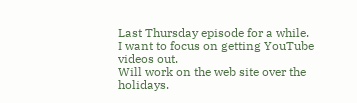Last Thursday episode for a while.
I want to focus on getting YouTube videos out.
Will work on the web site over the holidays.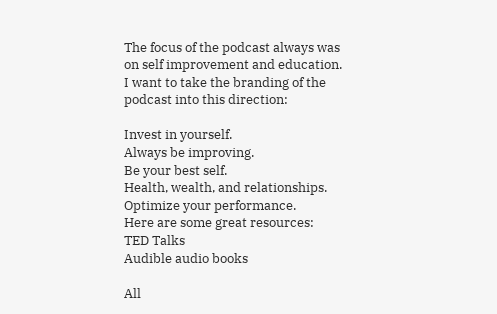The focus of the podcast always was on self improvement and education. I want to take the branding of the podcast into this direction:

Invest in yourself.
Always be improving.
Be your best self.
Health, wealth, and relationships.
Optimize your performance.
Here are some great resources:
TED Talks
Audible audio books

All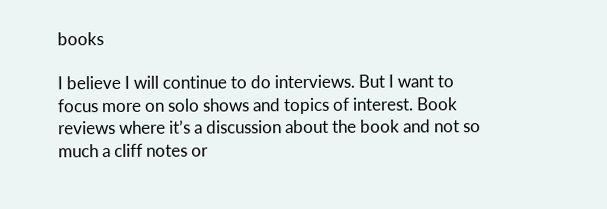books

I believe I will continue to do interviews. But I want to focus more on solo shows and topics of interest. Book reviews where it’s a discussion about the book and not so much a cliff notes or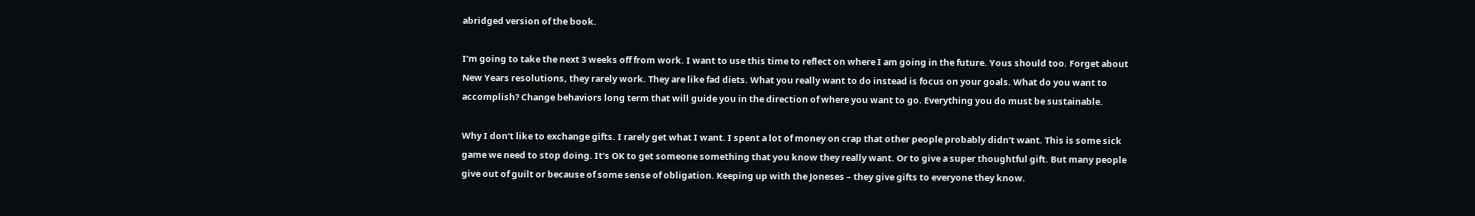abridged version of the book.

I’m going to take the next 3 weeks off from work. I want to use this time to reflect on where I am going in the future. Yous should too. Forget about New Years resolutions, they rarely work. They are like fad diets. What you really want to do instead is focus on your goals. What do you want to accomplish? Change behaviors long term that will guide you in the direction of where you want to go. Everything you do must be sustainable.

Why I don’t like to exchange gifts. I rarely get what I want. I spent a lot of money on crap that other people probably didn’t want. This is some sick game we need to stop doing. It’s OK to get someone something that you know they really want. Or to give a super thoughtful gift. But many people give out of guilt or because of some sense of obligation. Keeping up with the Joneses – they give gifts to everyone they know.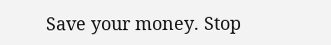Save your money. Stop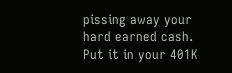pissing away your hard earned cash. Put it in your 401K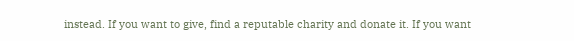instead. If you want to give, find a reputable charity and donate it. If you want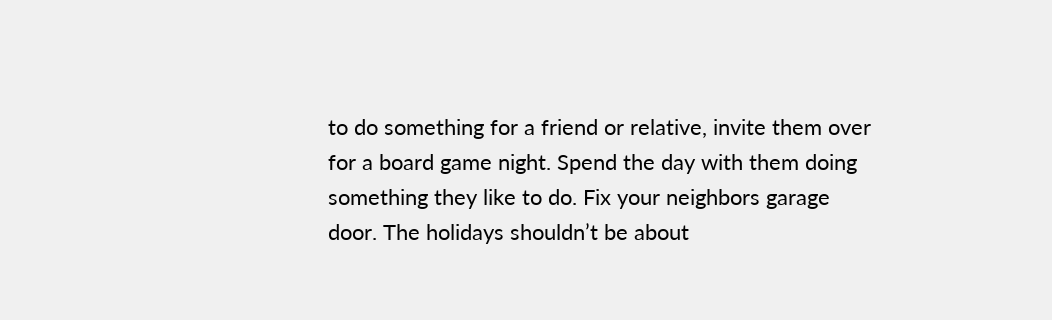to do something for a friend or relative, invite them over for a board game night. Spend the day with them doing something they like to do. Fix your neighbors garage door. The holidays shouldn’t be about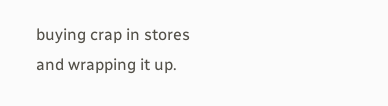buying crap in stores and wrapping it up.